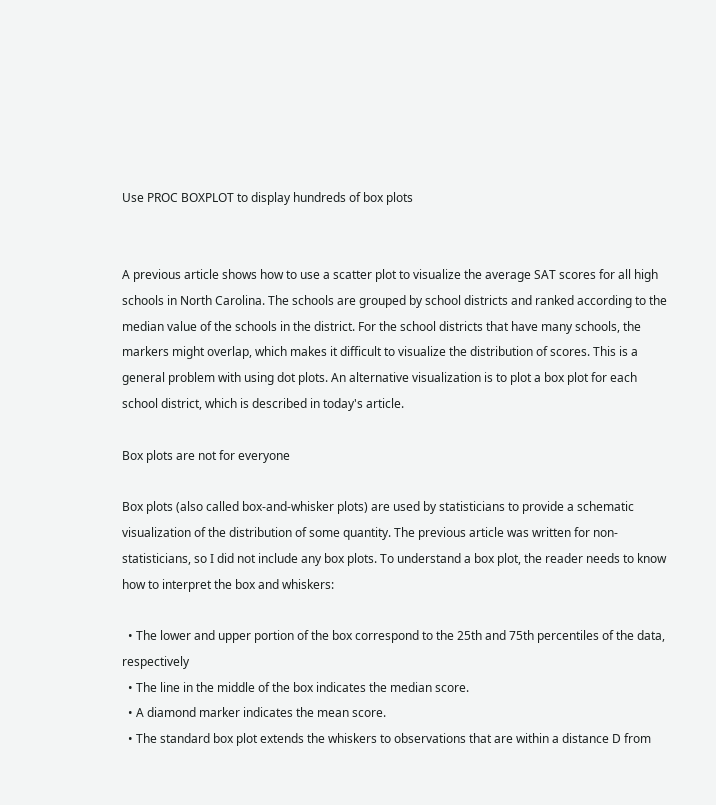Use PROC BOXPLOT to display hundreds of box plots


A previous article shows how to use a scatter plot to visualize the average SAT scores for all high schools in North Carolina. The schools are grouped by school districts and ranked according to the median value of the schools in the district. For the school districts that have many schools, the markers might overlap, which makes it difficult to visualize the distribution of scores. This is a general problem with using dot plots. An alternative visualization is to plot a box plot for each school district, which is described in today's article.

Box plots are not for everyone

Box plots (also called box-and-whisker plots) are used by statisticians to provide a schematic visualization of the distribution of some quantity. The previous article was written for non-statisticians, so I did not include any box plots. To understand a box plot, the reader needs to know how to interpret the box and whiskers:

  • The lower and upper portion of the box correspond to the 25th and 75th percentiles of the data, respectively
  • The line in the middle of the box indicates the median score.
  • A diamond marker indicates the mean score.
  • The standard box plot extends the whiskers to observations that are within a distance D from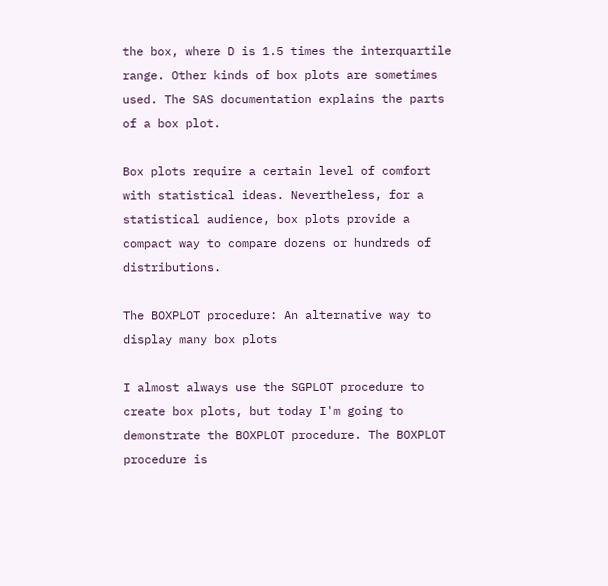the box, where D is 1.5 times the interquartile range. Other kinds of box plots are sometimes used. The SAS documentation explains the parts of a box plot.

Box plots require a certain level of comfort with statistical ideas. Nevertheless, for a statistical audience, box plots provide a compact way to compare dozens or hundreds of distributions.

The BOXPLOT procedure: An alternative way to display many box plots

I almost always use the SGPLOT procedure to create box plots, but today I'm going to demonstrate the BOXPLOT procedure. The BOXPLOT procedure is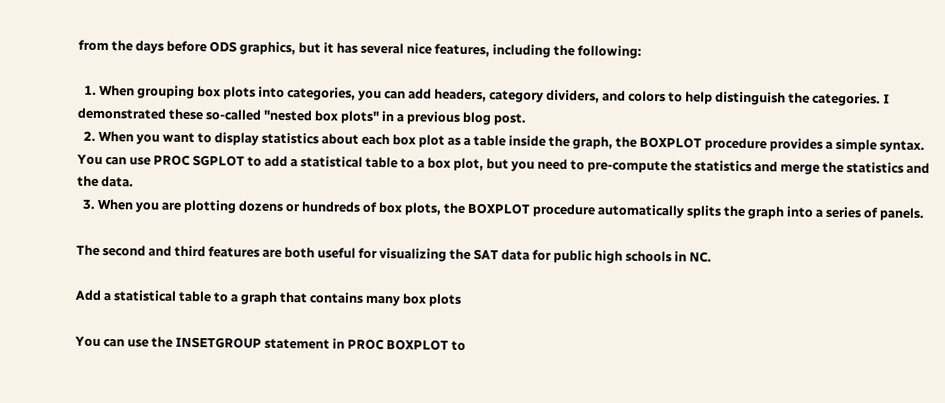from the days before ODS graphics, but it has several nice features, including the following:

  1. When grouping box plots into categories, you can add headers, category dividers, and colors to help distinguish the categories. I demonstrated these so-called "nested box plots" in a previous blog post.
  2. When you want to display statistics about each box plot as a table inside the graph, the BOXPLOT procedure provides a simple syntax. You can use PROC SGPLOT to add a statistical table to a box plot, but you need to pre-compute the statistics and merge the statistics and the data.
  3. When you are plotting dozens or hundreds of box plots, the BOXPLOT procedure automatically splits the graph into a series of panels.

The second and third features are both useful for visualizing the SAT data for public high schools in NC.

Add a statistical table to a graph that contains many box plots

You can use the INSETGROUP statement in PROC BOXPLOT to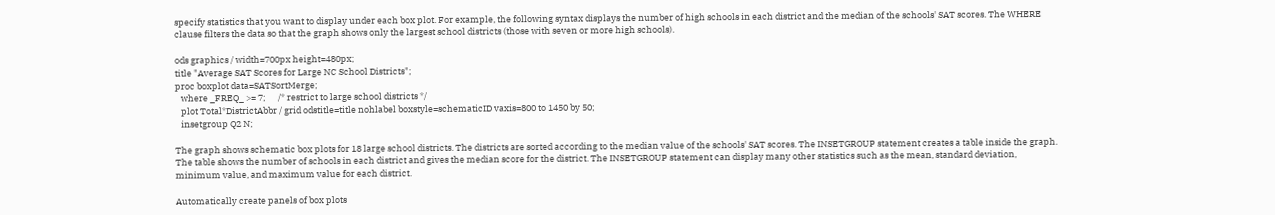specify statistics that you want to display under each box plot. For example, the following syntax displays the number of high schools in each district and the median of the schools' SAT scores. The WHERE clause filters the data so that the graph shows only the largest school districts (those with seven or more high schools).

ods graphics / width=700px height=480px;
title "Average SAT Scores for Large NC School Districts";
proc boxplot data=SATSortMerge;
   where _FREQ_ >= 7;      /* restrict to large school districts */
   plot Total*DistrictAbbr / grid odstitle=title nohlabel boxstyle=schematicID vaxis=800 to 1450 by 50;
   insetgroup Q2 N;

The graph shows schematic box plots for 18 large school districts. The districts are sorted according to the median value of the schools' SAT scores. The INSETGROUP statement creates a table inside the graph. The table shows the number of schools in each district and gives the median score for the district. The INSETGROUP statement can display many other statistics such as the mean, standard deviation, minimum value, and maximum value for each district.

Automatically create panels of box plots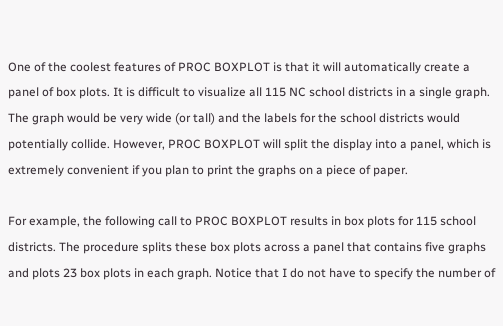One of the coolest features of PROC BOXPLOT is that it will automatically create a panel of box plots. It is difficult to visualize all 115 NC school districts in a single graph. The graph would be very wide (or tall) and the labels for the school districts would potentially collide. However, PROC BOXPLOT will split the display into a panel, which is extremely convenient if you plan to print the graphs on a piece of paper.

For example, the following call to PROC BOXPLOT results in box plots for 115 school districts. The procedure splits these box plots across a panel that contains five graphs and plots 23 box plots in each graph. Notice that I do not have to specify the number of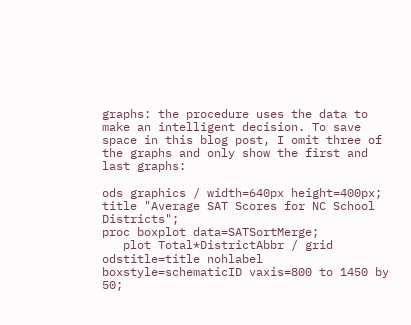graphs: the procedure uses the data to make an intelligent decision. To save space in this blog post, I omit three of the graphs and only show the first and last graphs:

ods graphics / width=640px height=400px;
title "Average SAT Scores for NC School Districts";
proc boxplot data=SATSortMerge;
   plot Total*DistrictAbbr / grid odstitle=title nohlabel boxstyle=schematicID vaxis=800 to 1450 by 50;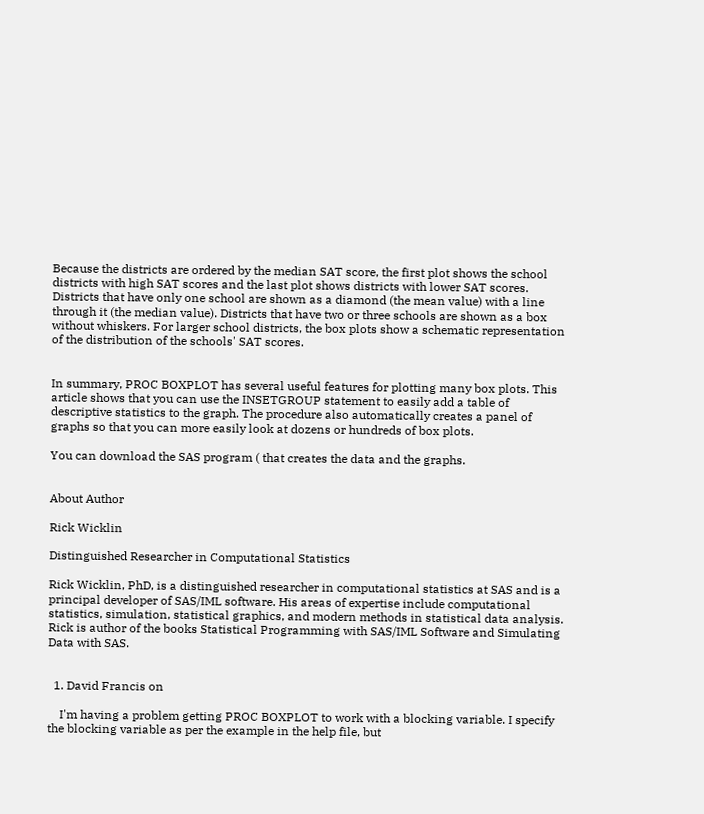Because the districts are ordered by the median SAT score, the first plot shows the school districts with high SAT scores and the last plot shows districts with lower SAT scores. Districts that have only one school are shown as a diamond (the mean value) with a line through it (the median value). Districts that have two or three schools are shown as a box without whiskers. For larger school districts, the box plots show a schematic representation of the distribution of the schools' SAT scores.


In summary, PROC BOXPLOT has several useful features for plotting many box plots. This article shows that you can use the INSETGROUP statement to easily add a table of descriptive statistics to the graph. The procedure also automatically creates a panel of graphs so that you can more easily look at dozens or hundreds of box plots.

You can download the SAS program ( that creates the data and the graphs.


About Author

Rick Wicklin

Distinguished Researcher in Computational Statistics

Rick Wicklin, PhD, is a distinguished researcher in computational statistics at SAS and is a principal developer of SAS/IML software. His areas of expertise include computational statistics, simulation, statistical graphics, and modern methods in statistical data analysis. Rick is author of the books Statistical Programming with SAS/IML Software and Simulating Data with SAS.


  1. David Francis on

    I'm having a problem getting PROC BOXPLOT to work with a blocking variable. I specify the blocking variable as per the example in the help file, but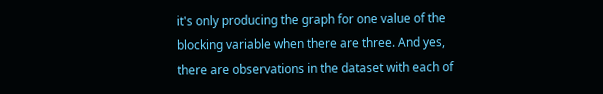it's only producing the graph for one value of the blocking variable when there are three. And yes, there are observations in the dataset with each of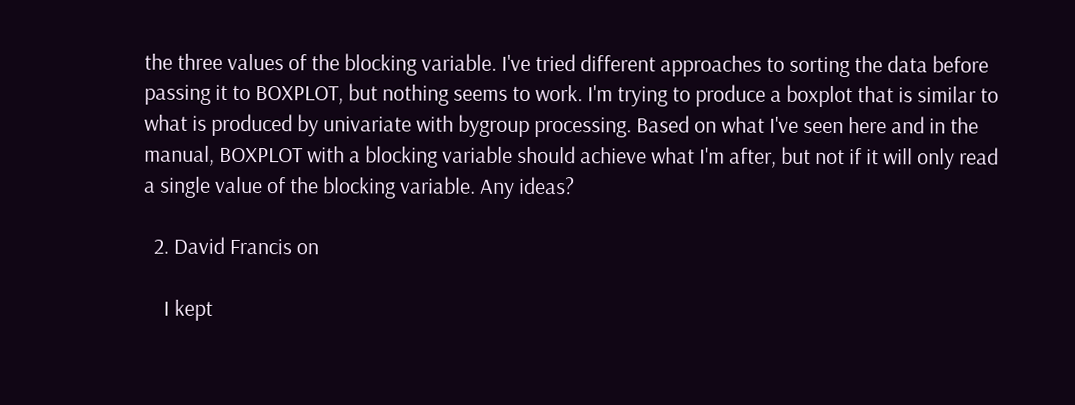the three values of the blocking variable. I've tried different approaches to sorting the data before passing it to BOXPLOT, but nothing seems to work. I'm trying to produce a boxplot that is similar to what is produced by univariate with bygroup processing. Based on what I've seen here and in the manual, BOXPLOT with a blocking variable should achieve what I'm after, but not if it will only read a single value of the blocking variable. Any ideas?

  2. David Francis on

    I kept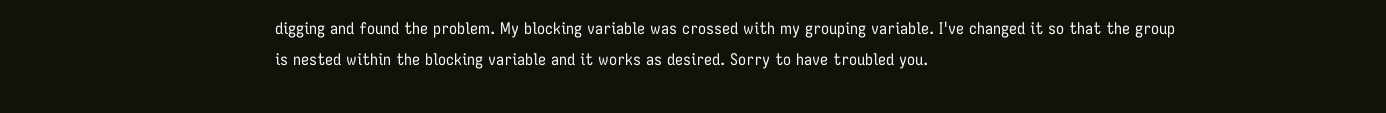digging and found the problem. My blocking variable was crossed with my grouping variable. I've changed it so that the group is nested within the blocking variable and it works as desired. Sorry to have troubled you.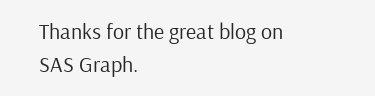Thanks for the great blog on SAS Graph.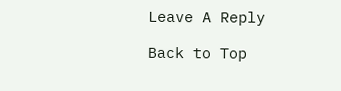Leave A Reply

Back to Top